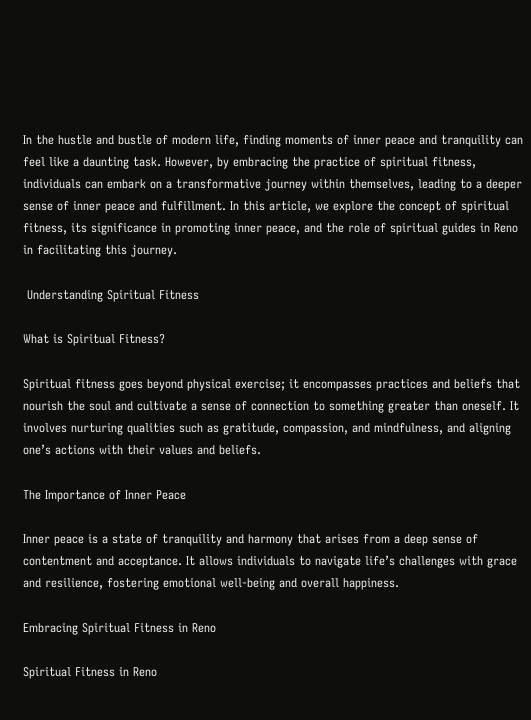In the hustle and bustle of modern life, finding moments of inner peace and tranquility can feel like a daunting task. However, by embracing the practice of spiritual fitness, individuals can embark on a transformative journey within themselves, leading to a deeper sense of inner peace and fulfillment. In this article, we explore the concept of spiritual fitness, its significance in promoting inner peace, and the role of spiritual guides in Reno in facilitating this journey.

 Understanding Spiritual Fitness

What is Spiritual Fitness?

Spiritual fitness goes beyond physical exercise; it encompasses practices and beliefs that nourish the soul and cultivate a sense of connection to something greater than oneself. It involves nurturing qualities such as gratitude, compassion, and mindfulness, and aligning one’s actions with their values and beliefs.

The Importance of Inner Peace

Inner peace is a state of tranquility and harmony that arises from a deep sense of contentment and acceptance. It allows individuals to navigate life’s challenges with grace and resilience, fostering emotional well-being and overall happiness.

Embracing Spiritual Fitness in Reno

Spiritual Fitness in Reno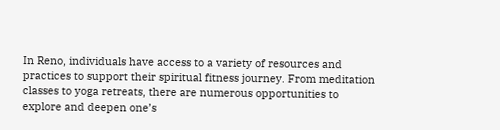In Reno, individuals have access to a variety of resources and practices to support their spiritual fitness journey. From meditation classes to yoga retreats, there are numerous opportunities to explore and deepen one’s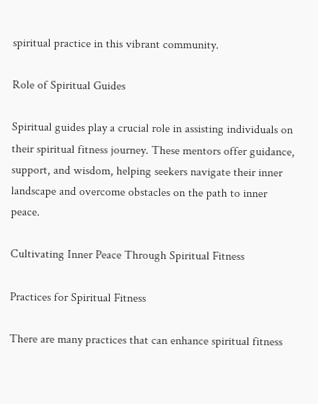spiritual practice in this vibrant community.

Role of Spiritual Guides

Spiritual guides play a crucial role in assisting individuals on their spiritual fitness journey. These mentors offer guidance, support, and wisdom, helping seekers navigate their inner landscape and overcome obstacles on the path to inner peace.

Cultivating Inner Peace Through Spiritual Fitness

Practices for Spiritual Fitness

There are many practices that can enhance spiritual fitness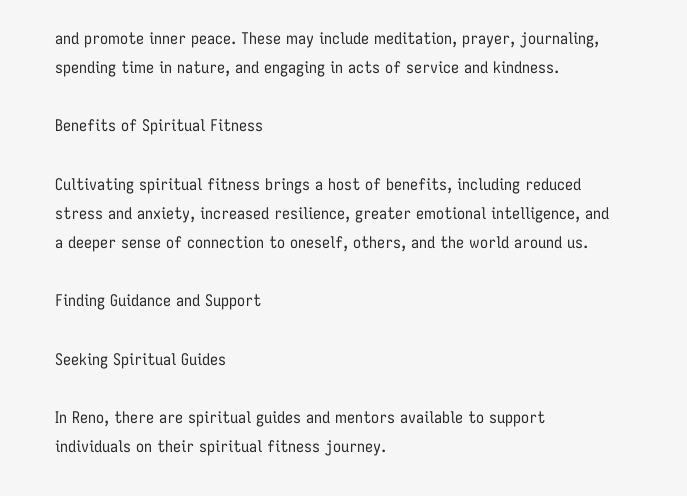and promote inner peace. These may include meditation, prayer, journaling, spending time in nature, and engaging in acts of service and kindness.

Benefits of Spiritual Fitness

Cultivating spiritual fitness brings a host of benefits, including reduced stress and anxiety, increased resilience, greater emotional intelligence, and a deeper sense of connection to oneself, others, and the world around us.

Finding Guidance and Support

Seeking Spiritual Guides

In Reno, there are spiritual guides and mentors available to support individuals on their spiritual fitness journey.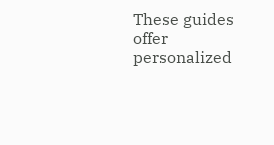These guides offer personalized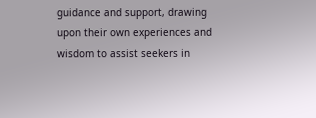guidance and support, drawing upon their own experiences and wisdom to assist seekers in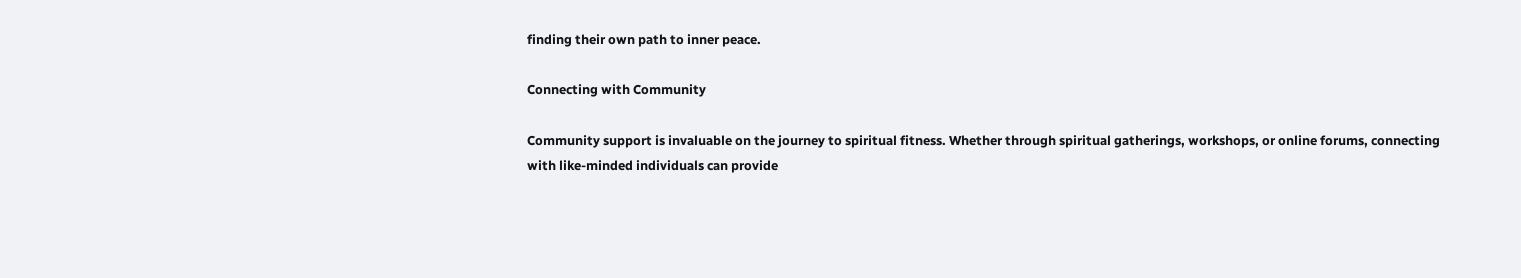finding their own path to inner peace.

Connecting with Community

Community support is invaluable on the journey to spiritual fitness. Whether through spiritual gatherings, workshops, or online forums, connecting with like-minded individuals can provide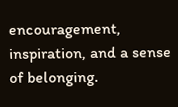encouragement, inspiration, and a sense of belonging.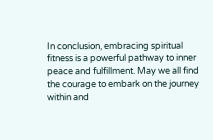In conclusion, embracing spiritual fitness is a powerful pathway to inner peace and fulfillment. May we all find the courage to embark on the journey within and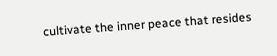cultivate the inner peace that resides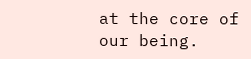at the core of our being.